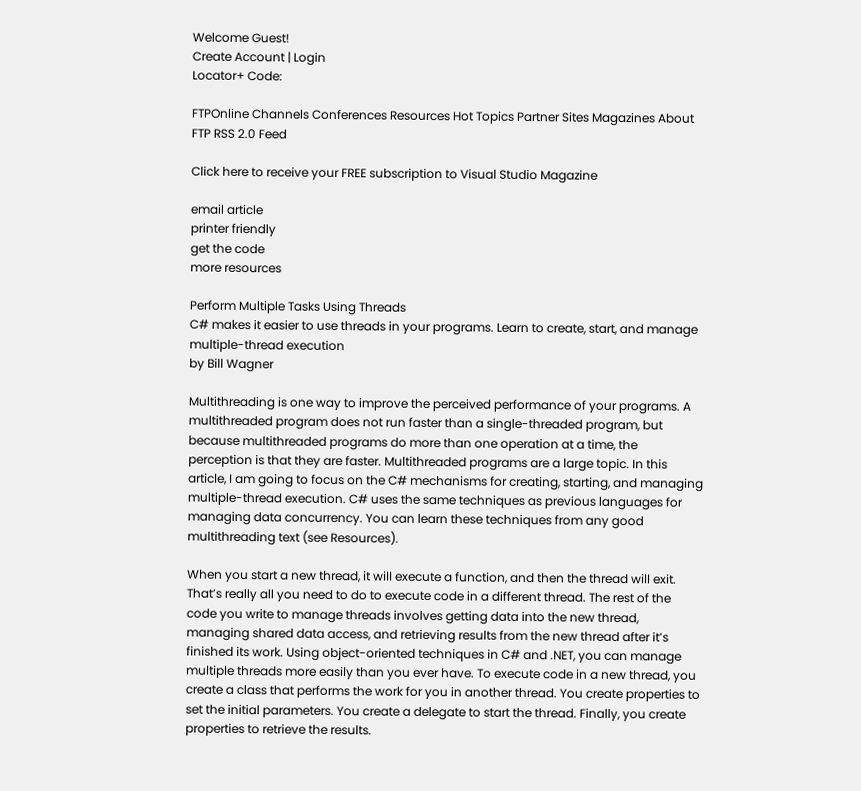Welcome Guest!
Create Account | Login
Locator+ Code:

FTPOnline Channels Conferences Resources Hot Topics Partner Sites Magazines About FTP RSS 2.0 Feed

Click here to receive your FREE subscription to Visual Studio Magazine

email article
printer friendly
get the code
more resources

Perform Multiple Tasks Using Threads
C# makes it easier to use threads in your programs. Learn to create, start, and manage multiple-thread execution
by Bill Wagner

Multithreading is one way to improve the perceived performance of your programs. A multithreaded program does not run faster than a single-threaded program, but because multithreaded programs do more than one operation at a time, the perception is that they are faster. Multithreaded programs are a large topic. In this article, I am going to focus on the C# mechanisms for creating, starting, and managing multiple-thread execution. C# uses the same techniques as previous languages for managing data concurrency. You can learn these techniques from any good multithreading text (see Resources).

When you start a new thread, it will execute a function, and then the thread will exit. That’s really all you need to do to execute code in a different thread. The rest of the code you write to manage threads involves getting data into the new thread, managing shared data access, and retrieving results from the new thread after it’s finished its work. Using object-oriented techniques in C# and .NET, you can manage multiple threads more easily than you ever have. To execute code in a new thread, you create a class that performs the work for you in another thread. You create properties to set the initial parameters. You create a delegate to start the thread. Finally, you create properties to retrieve the results.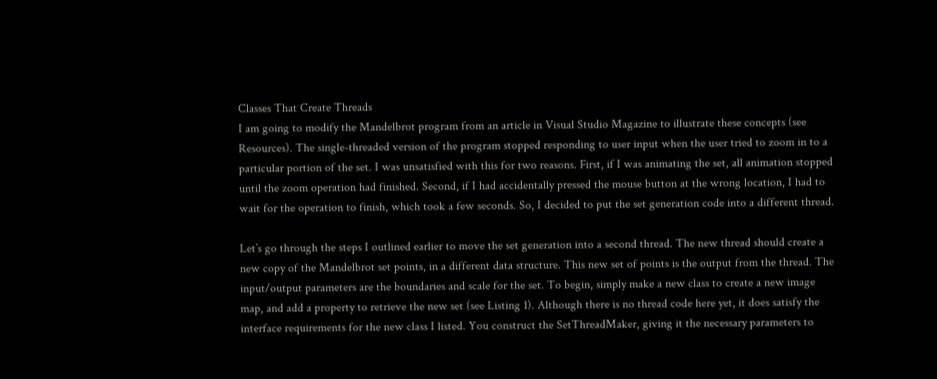Classes That Create Threads
I am going to modify the Mandelbrot program from an article in Visual Studio Magazine to illustrate these concepts (see Resources). The single-threaded version of the program stopped responding to user input when the user tried to zoom in to a particular portion of the set. I was unsatisfied with this for two reasons. First, if I was animating the set, all animation stopped until the zoom operation had finished. Second, if I had accidentally pressed the mouse button at the wrong location, I had to wait for the operation to finish, which took a few seconds. So, I decided to put the set generation code into a different thread.

Let’s go through the steps I outlined earlier to move the set generation into a second thread. The new thread should create a new copy of the Mandelbrot set points, in a different data structure. This new set of points is the output from the thread. The input/output parameters are the boundaries and scale for the set. To begin, simply make a new class to create a new image map, and add a property to retrieve the new set (see Listing 1). Although there is no thread code here yet, it does satisfy the interface requirements for the new class I listed. You construct the SetThreadMaker, giving it the necessary parameters to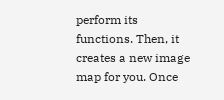perform its functions. Then, it creates a new image map for you. Once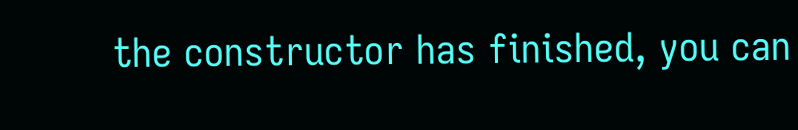the constructor has finished, you can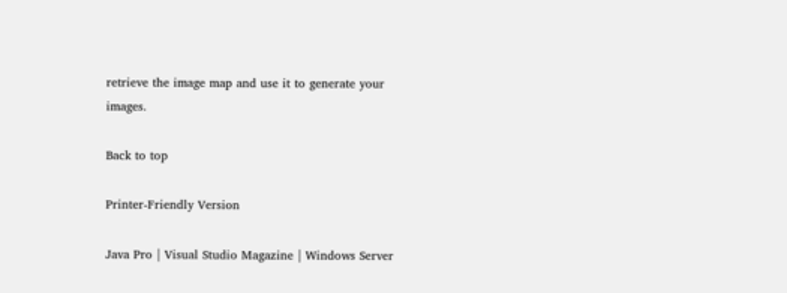retrieve the image map and use it to generate your images.

Back to top

Printer-Friendly Version

Java Pro | Visual Studio Magazine | Windows Server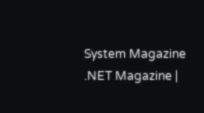System Magazine
.NET Magazine |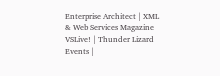Enterprise Architect | XML & Web Services Magazine
VSLive! | Thunder Lizard Events |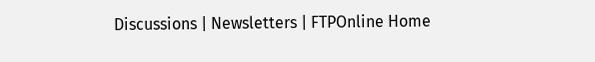Discussions | Newsletters | FTPOnline Home